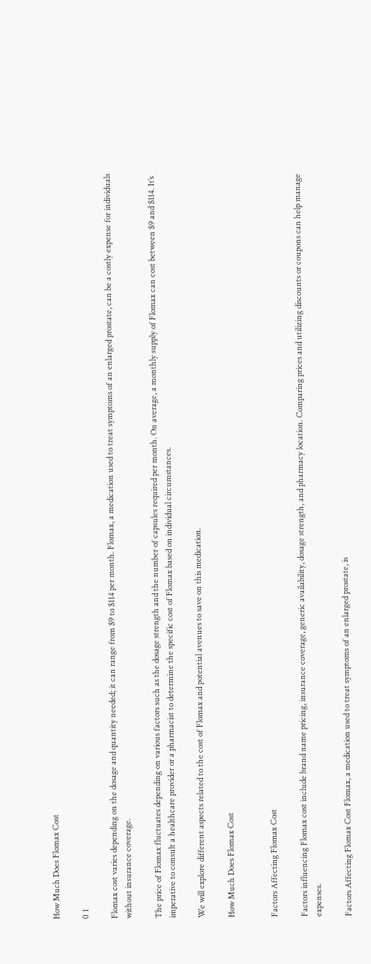How Much Does Flomax Cost

0 1

Flomax cost varies depending on the dosage and quantity needed; it can range from $9 to $114 per month. Flomax, a medication used to treat symptoms of an enlarged prostate, can be a costly expense for individuals without insurance coverage.

The price of Flomax fluctuates depending on various factors such as the dosage strength and the number of capsules required per month. On average, a monthly supply of Flomax can cost between $9 and $114. It’s imperative to consult a healthcare provider or a pharmacist to determine the specific cost of Flomax based on individual circumstances.

We will explore different aspects related to the cost of Flomax and potential avenues to save on this medication.

How Much Does Flomax Cost


Factors Affecting Flomax Cost

Factors influencing Flomax cost include brand name pricing, insurance coverage, generic availability, dosage strength, and pharmacy location. Comparing prices and utilizing discounts or coupons can help manage expenses.

Factors Affecting Flomax Cost Flomax, a medication used to treat symptoms of an enlarged prostate, is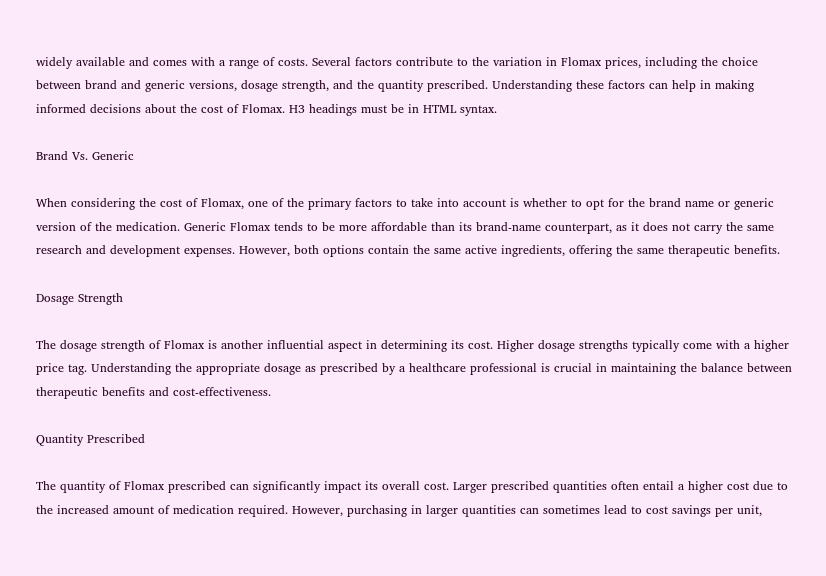widely available and comes with a range of costs. Several factors contribute to the variation in Flomax prices, including the choice between brand and generic versions, dosage strength, and the quantity prescribed. Understanding these factors can help in making informed decisions about the cost of Flomax. H3 headings must be in HTML syntax.

Brand Vs. Generic

When considering the cost of Flomax, one of the primary factors to take into account is whether to opt for the brand name or generic version of the medication. Generic Flomax tends to be more affordable than its brand-name counterpart, as it does not carry the same research and development expenses. However, both options contain the same active ingredients, offering the same therapeutic benefits.

Dosage Strength

The dosage strength of Flomax is another influential aspect in determining its cost. Higher dosage strengths typically come with a higher price tag. Understanding the appropriate dosage as prescribed by a healthcare professional is crucial in maintaining the balance between therapeutic benefits and cost-effectiveness.

Quantity Prescribed

The quantity of Flomax prescribed can significantly impact its overall cost. Larger prescribed quantities often entail a higher cost due to the increased amount of medication required. However, purchasing in larger quantities can sometimes lead to cost savings per unit,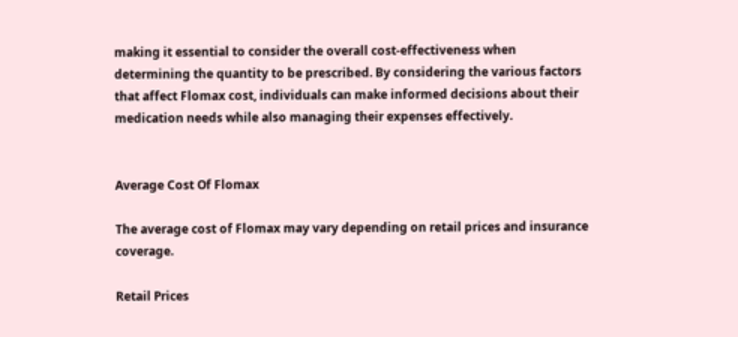making it essential to consider the overall cost-effectiveness when determining the quantity to be prescribed. By considering the various factors that affect Flomax cost, individuals can make informed decisions about their medication needs while also managing their expenses effectively.


Average Cost Of Flomax

The average cost of Flomax may vary depending on retail prices and insurance coverage.

Retail Prices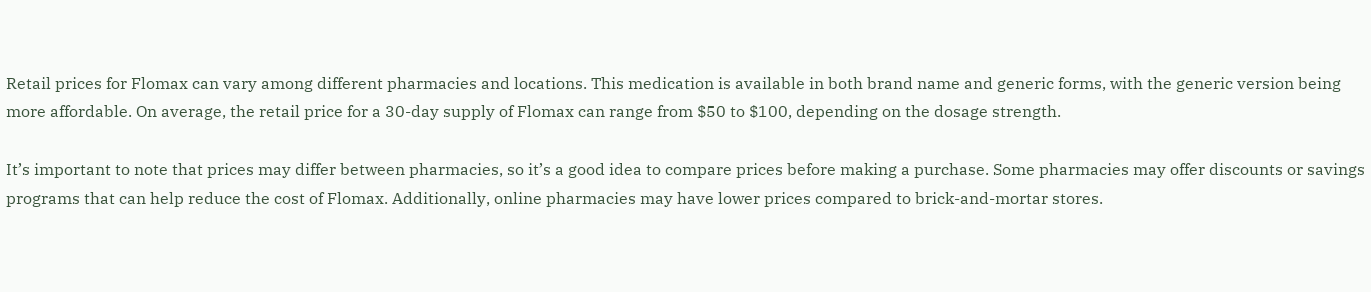Retail prices for Flomax can vary among different pharmacies and locations. This medication is available in both brand name and generic forms, with the generic version being more affordable. On average, the retail price for a 30-day supply of Flomax can range from $50 to $100, depending on the dosage strength.

It’s important to note that prices may differ between pharmacies, so it’s a good idea to compare prices before making a purchase. Some pharmacies may offer discounts or savings programs that can help reduce the cost of Flomax. Additionally, online pharmacies may have lower prices compared to brick-and-mortar stores.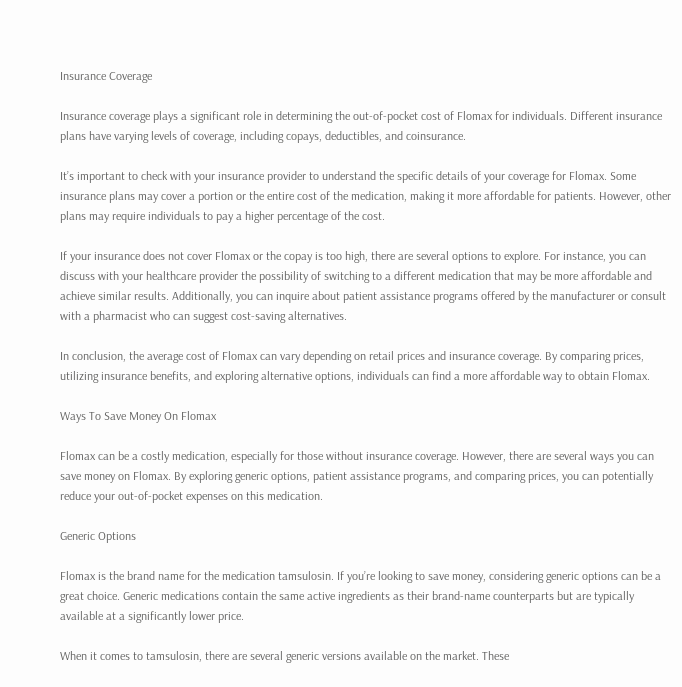Insurance Coverage

Insurance coverage plays a significant role in determining the out-of-pocket cost of Flomax for individuals. Different insurance plans have varying levels of coverage, including copays, deductibles, and coinsurance.

It’s important to check with your insurance provider to understand the specific details of your coverage for Flomax. Some insurance plans may cover a portion or the entire cost of the medication, making it more affordable for patients. However, other plans may require individuals to pay a higher percentage of the cost.

If your insurance does not cover Flomax or the copay is too high, there are several options to explore. For instance, you can discuss with your healthcare provider the possibility of switching to a different medication that may be more affordable and achieve similar results. Additionally, you can inquire about patient assistance programs offered by the manufacturer or consult with a pharmacist who can suggest cost-saving alternatives.

In conclusion, the average cost of Flomax can vary depending on retail prices and insurance coverage. By comparing prices, utilizing insurance benefits, and exploring alternative options, individuals can find a more affordable way to obtain Flomax.

Ways To Save Money On Flomax

Flomax can be a costly medication, especially for those without insurance coverage. However, there are several ways you can save money on Flomax. By exploring generic options, patient assistance programs, and comparing prices, you can potentially reduce your out-of-pocket expenses on this medication.

Generic Options

Flomax is the brand name for the medication tamsulosin. If you’re looking to save money, considering generic options can be a great choice. Generic medications contain the same active ingredients as their brand-name counterparts but are typically available at a significantly lower price.

When it comes to tamsulosin, there are several generic versions available on the market. These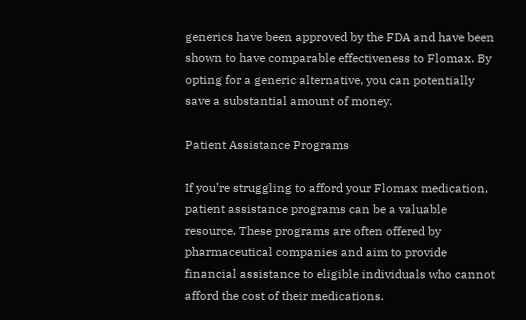generics have been approved by the FDA and have been shown to have comparable effectiveness to Flomax. By opting for a generic alternative, you can potentially save a substantial amount of money.

Patient Assistance Programs

If you’re struggling to afford your Flomax medication, patient assistance programs can be a valuable resource. These programs are often offered by pharmaceutical companies and aim to provide financial assistance to eligible individuals who cannot afford the cost of their medications.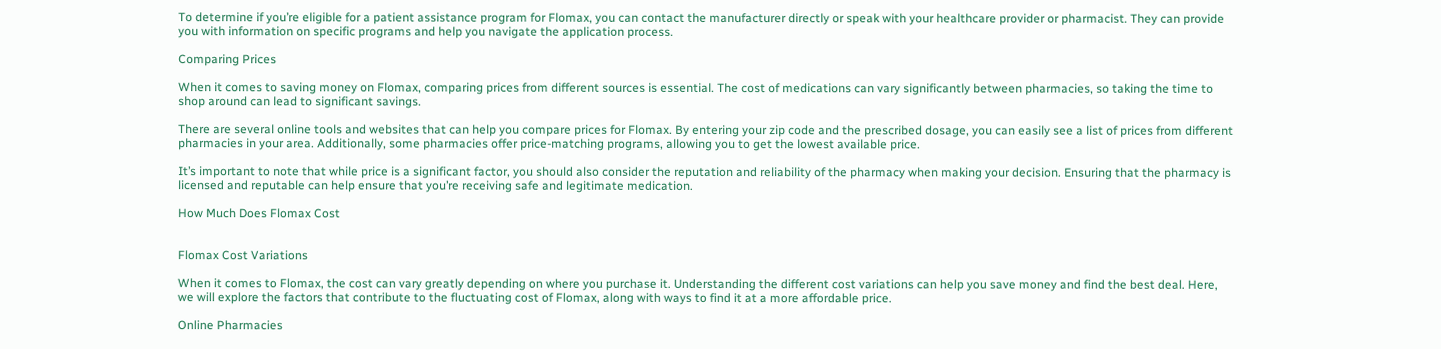To determine if you’re eligible for a patient assistance program for Flomax, you can contact the manufacturer directly or speak with your healthcare provider or pharmacist. They can provide you with information on specific programs and help you navigate the application process.

Comparing Prices

When it comes to saving money on Flomax, comparing prices from different sources is essential. The cost of medications can vary significantly between pharmacies, so taking the time to shop around can lead to significant savings.

There are several online tools and websites that can help you compare prices for Flomax. By entering your zip code and the prescribed dosage, you can easily see a list of prices from different pharmacies in your area. Additionally, some pharmacies offer price-matching programs, allowing you to get the lowest available price.

It’s important to note that while price is a significant factor, you should also consider the reputation and reliability of the pharmacy when making your decision. Ensuring that the pharmacy is licensed and reputable can help ensure that you’re receiving safe and legitimate medication.

How Much Does Flomax Cost


Flomax Cost Variations

When it comes to Flomax, the cost can vary greatly depending on where you purchase it. Understanding the different cost variations can help you save money and find the best deal. Here, we will explore the factors that contribute to the fluctuating cost of Flomax, along with ways to find it at a more affordable price.

Online Pharmacies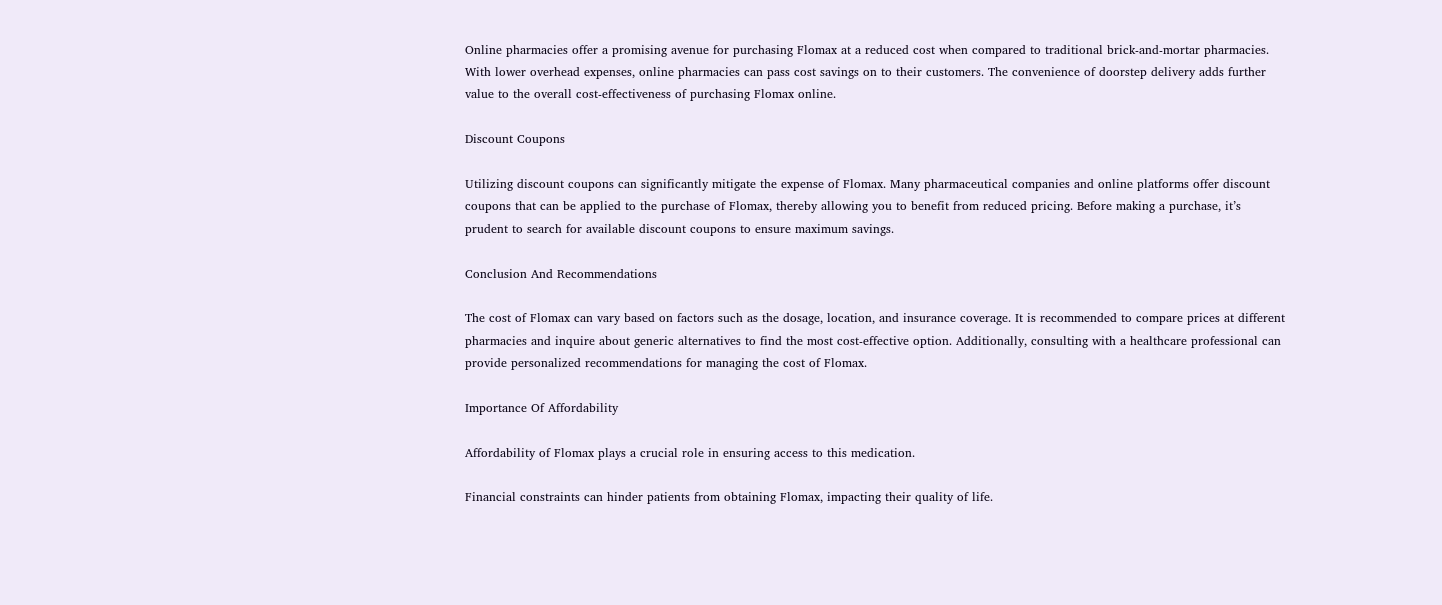Online pharmacies offer a promising avenue for purchasing Flomax at a reduced cost when compared to traditional brick-and-mortar pharmacies. With lower overhead expenses, online pharmacies can pass cost savings on to their customers. The convenience of doorstep delivery adds further value to the overall cost-effectiveness of purchasing Flomax online.

Discount Coupons

Utilizing discount coupons can significantly mitigate the expense of Flomax. Many pharmaceutical companies and online platforms offer discount coupons that can be applied to the purchase of Flomax, thereby allowing you to benefit from reduced pricing. Before making a purchase, it’s prudent to search for available discount coupons to ensure maximum savings.

Conclusion And Recommendations

The cost of Flomax can vary based on factors such as the dosage, location, and insurance coverage. It is recommended to compare prices at different pharmacies and inquire about generic alternatives to find the most cost-effective option. Additionally, consulting with a healthcare professional can provide personalized recommendations for managing the cost of Flomax.

Importance Of Affordability

Affordability of Flomax plays a crucial role in ensuring access to this medication.

Financial constraints can hinder patients from obtaining Flomax, impacting their quality of life.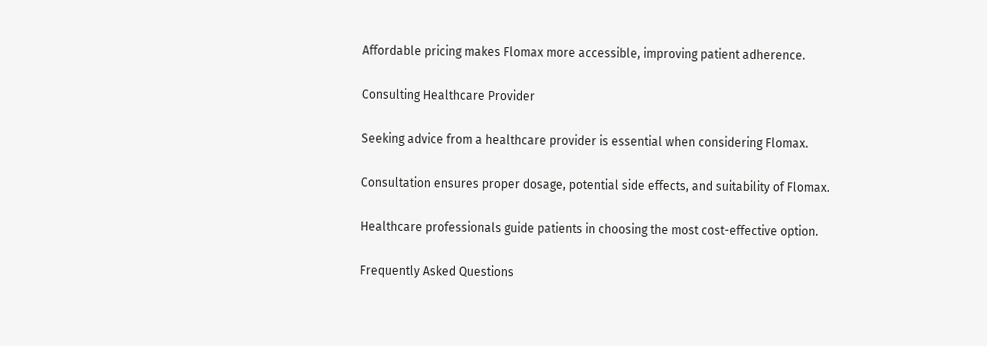Affordable pricing makes Flomax more accessible, improving patient adherence.

Consulting Healthcare Provider

Seeking advice from a healthcare provider is essential when considering Flomax.

Consultation ensures proper dosage, potential side effects, and suitability of Flomax.

Healthcare professionals guide patients in choosing the most cost-effective option.

Frequently Asked Questions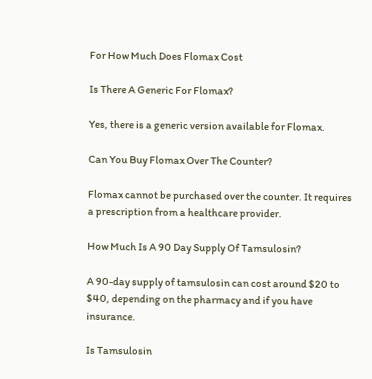For How Much Does Flomax Cost

Is There A Generic For Flomax?

Yes, there is a generic version available for Flomax.

Can You Buy Flomax Over The Counter?

Flomax cannot be purchased over the counter. It requires a prescription from a healthcare provider.

How Much Is A 90 Day Supply Of Tamsulosin?

A 90-day supply of tamsulosin can cost around $20 to $40, depending on the pharmacy and if you have insurance.

Is Tamsulosin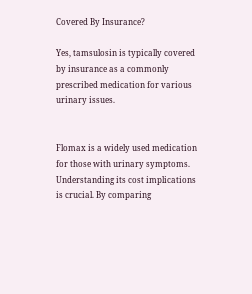Covered By Insurance?

Yes, tamsulosin is typically covered by insurance as a commonly prescribed medication for various urinary issues.


Flomax is a widely used medication for those with urinary symptoms. Understanding its cost implications is crucial. By comparing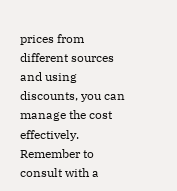prices from different sources and using discounts, you can manage the cost effectively. Remember to consult with a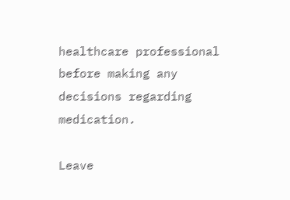healthcare professional before making any decisions regarding medication.

Leave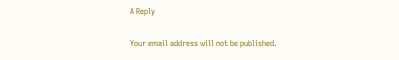A Reply

Your email address will not be published.